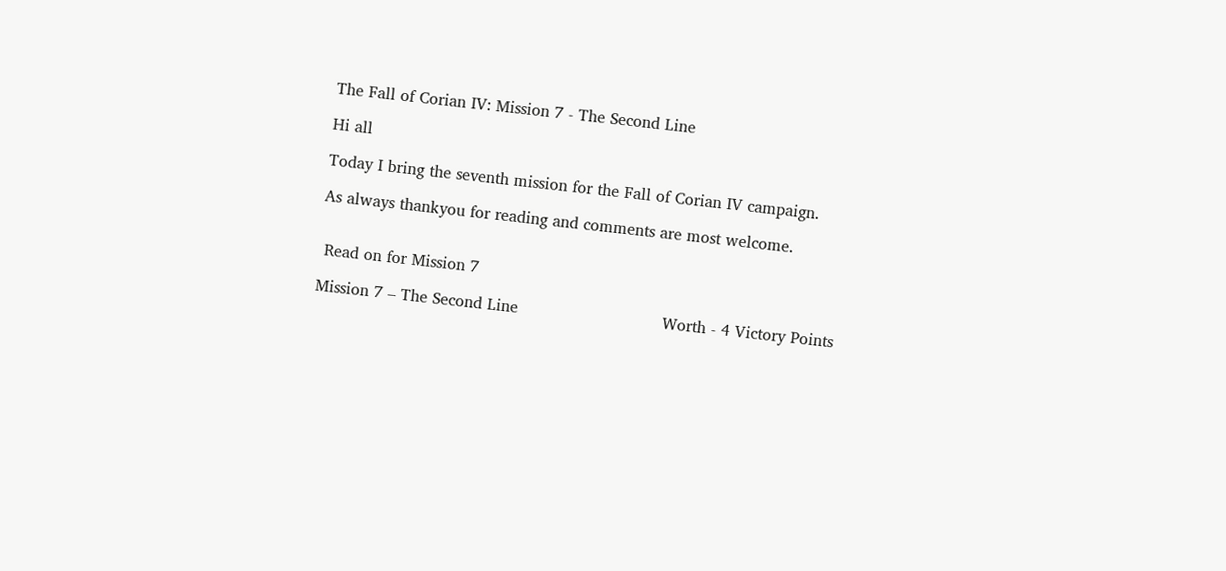The Fall of Corian IV: Mission 7 - The Second Line

Hi all

Today I bring the seventh mission for the Fall of Corian IV campaign.

As always thankyou for reading and comments are most welcome.


 Read on for Mission 7

Mission 7 – The Second Line                             Worth - 4 Victory Points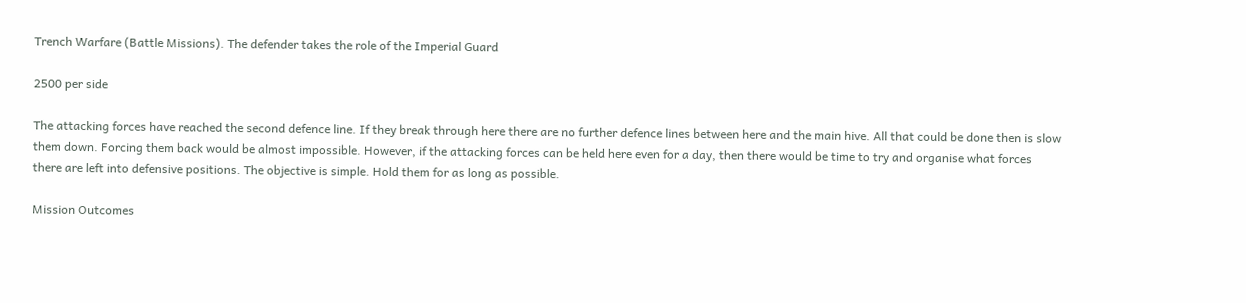Trench Warfare (Battle Missions). The defender takes the role of the Imperial Guard

2500 per side

The attacking forces have reached the second defence line. If they break through here there are no further defence lines between here and the main hive. All that could be done then is slow them down. Forcing them back would be almost impossible. However, if the attacking forces can be held here even for a day, then there would be time to try and organise what forces there are left into defensive positions. The objective is simple. Hold them for as long as possible.

Mission Outcomes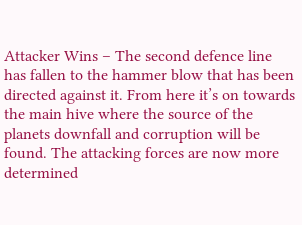Attacker Wins – The second defence line has fallen to the hammer blow that has been directed against it. From here it’s on towards the main hive where the source of the planets downfall and corruption will be found. The attacking forces are now more determined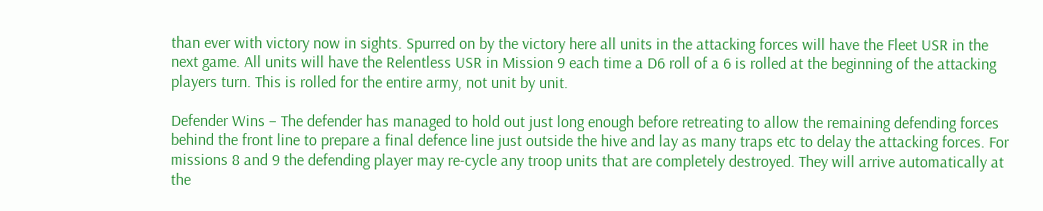than ever with victory now in sights. Spurred on by the victory here all units in the attacking forces will have the Fleet USR in the next game. All units will have the Relentless USR in Mission 9 each time a D6 roll of a 6 is rolled at the beginning of the attacking players turn. This is rolled for the entire army, not unit by unit.

Defender Wins – The defender has managed to hold out just long enough before retreating to allow the remaining defending forces behind the front line to prepare a final defence line just outside the hive and lay as many traps etc to delay the attacking forces. For missions 8 and 9 the defending player may re-cycle any troop units that are completely destroyed. They will arrive automatically at the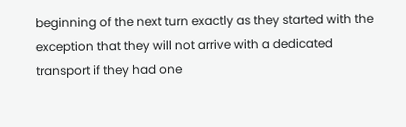beginning of the next turn exactly as they started with the exception that they will not arrive with a dedicated transport if they had one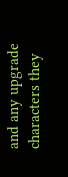and any upgrade characters they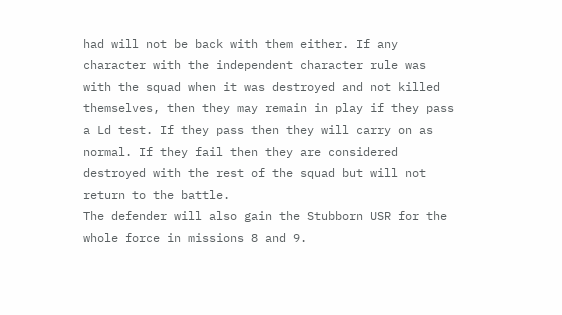had will not be back with them either. If any character with the independent character rule was with the squad when it was destroyed and not killed themselves, then they may remain in play if they pass a Ld test. If they pass then they will carry on as normal. If they fail then they are considered destroyed with the rest of the squad but will not return to the battle.
The defender will also gain the Stubborn USR for the whole force in missions 8 and 9.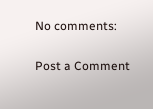No comments:

Post a Comment